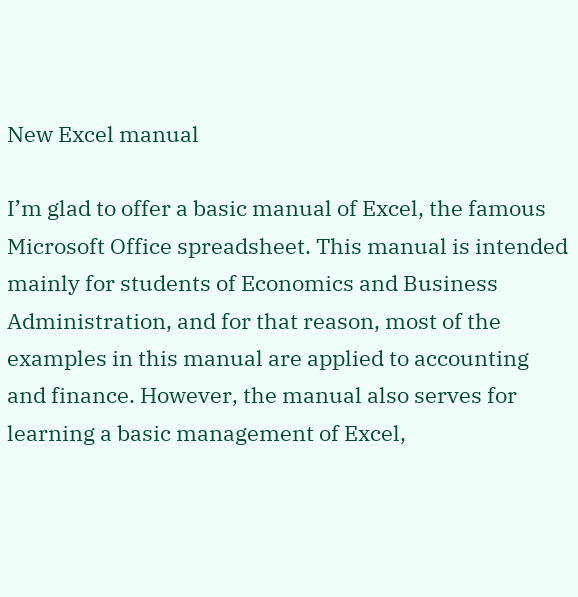New Excel manual

I’m glad to offer a basic manual of Excel, the famous Microsoft Office spreadsheet. This manual is intended mainly for students of Economics and Business Administration, and for that reason, most of the examples in this manual are applied to accounting and finance. However, the manual also serves for learning a basic management of Excel,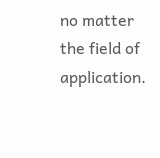no matter the field of application.